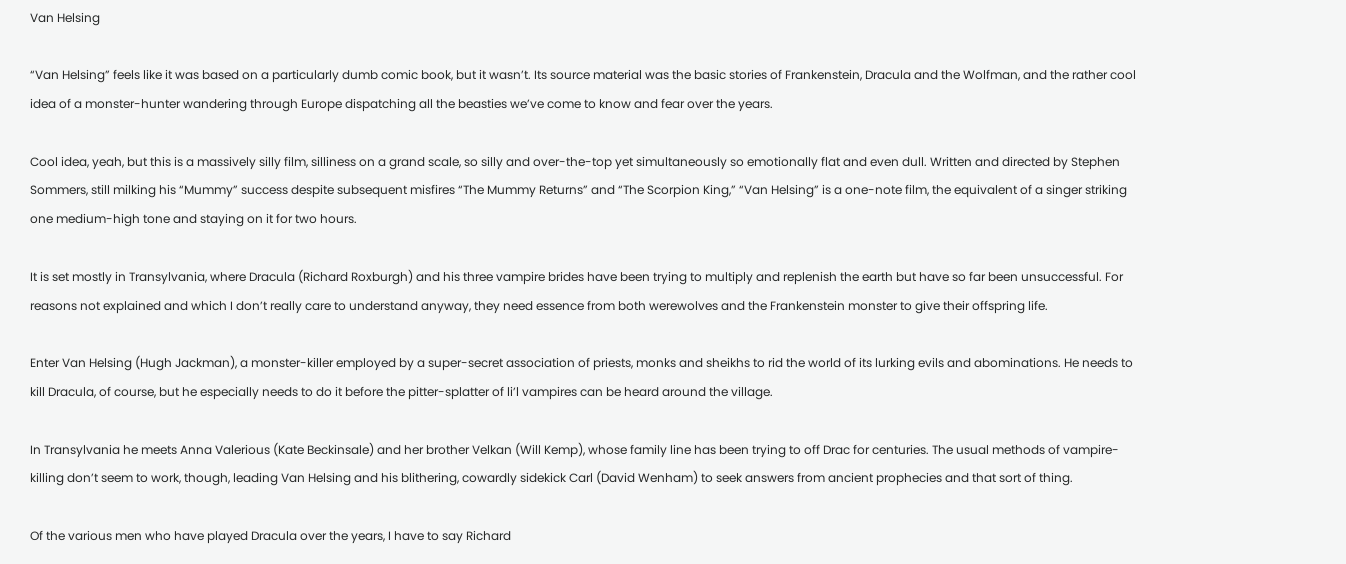Van Helsing

“Van Helsing” feels like it was based on a particularly dumb comic book, but it wasn’t. Its source material was the basic stories of Frankenstein, Dracula and the Wolfman, and the rather cool idea of a monster-hunter wandering through Europe dispatching all the beasties we’ve come to know and fear over the years.

Cool idea, yeah, but this is a massively silly film, silliness on a grand scale, so silly and over-the-top yet simultaneously so emotionally flat and even dull. Written and directed by Stephen Sommers, still milking his “Mummy” success despite subsequent misfires “The Mummy Returns” and “The Scorpion King,” “Van Helsing” is a one-note film, the equivalent of a singer striking one medium-high tone and staying on it for two hours.

It is set mostly in Transylvania, where Dracula (Richard Roxburgh) and his three vampire brides have been trying to multiply and replenish the earth but have so far been unsuccessful. For reasons not explained and which I don’t really care to understand anyway, they need essence from both werewolves and the Frankenstein monster to give their offspring life.

Enter Van Helsing (Hugh Jackman), a monster-killer employed by a super-secret association of priests, monks and sheikhs to rid the world of its lurking evils and abominations. He needs to kill Dracula, of course, but he especially needs to do it before the pitter-splatter of li’l vampires can be heard around the village.

In Transylvania he meets Anna Valerious (Kate Beckinsale) and her brother Velkan (Will Kemp), whose family line has been trying to off Drac for centuries. The usual methods of vampire-killing don’t seem to work, though, leading Van Helsing and his blithering, cowardly sidekick Carl (David Wenham) to seek answers from ancient prophecies and that sort of thing.

Of the various men who have played Dracula over the years, I have to say Richard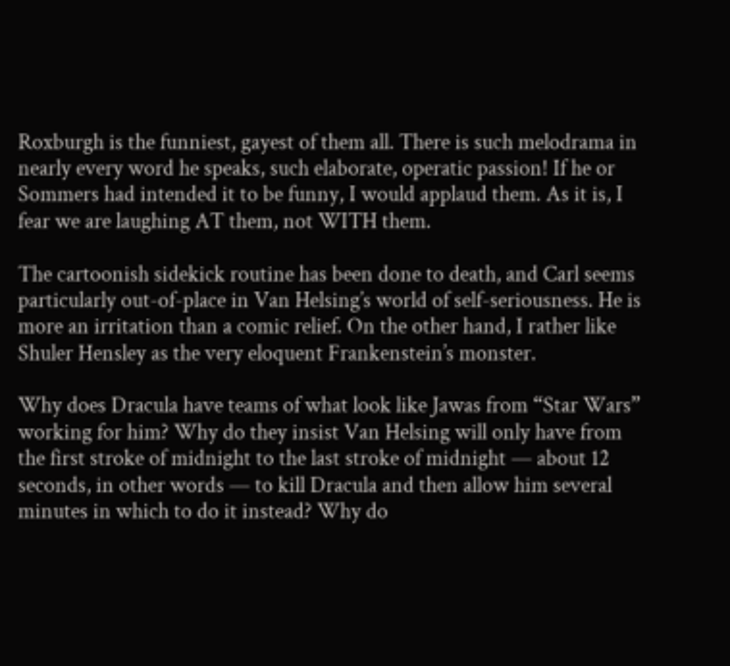Roxburgh is the funniest, gayest of them all. There is such melodrama in nearly every word he speaks, such elaborate, operatic passion! If he or Sommers had intended it to be funny, I would applaud them. As it is, I fear we are laughing AT them, not WITH them.

The cartoonish sidekick routine has been done to death, and Carl seems particularly out-of-place in Van Helsing’s world of self-seriousness. He is more an irritation than a comic relief. On the other hand, I rather like Shuler Hensley as the very eloquent Frankenstein’s monster.

Why does Dracula have teams of what look like Jawas from “Star Wars” working for him? Why do they insist Van Helsing will only have from the first stroke of midnight to the last stroke of midnight — about 12 seconds, in other words — to kill Dracula and then allow him several minutes in which to do it instead? Why do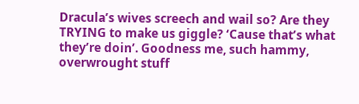Dracula’s wives screech and wail so? Are they TRYING to make us giggle? ‘Cause that’s what they’re doin’. Goodness me, such hammy, overwrought stuff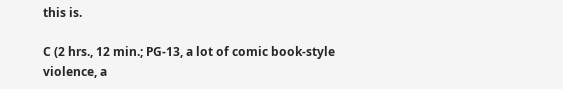this is.

C (2 hrs., 12 min.; PG-13, a lot of comic book-style violence, a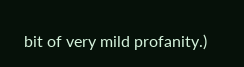bit of very mild profanity.)